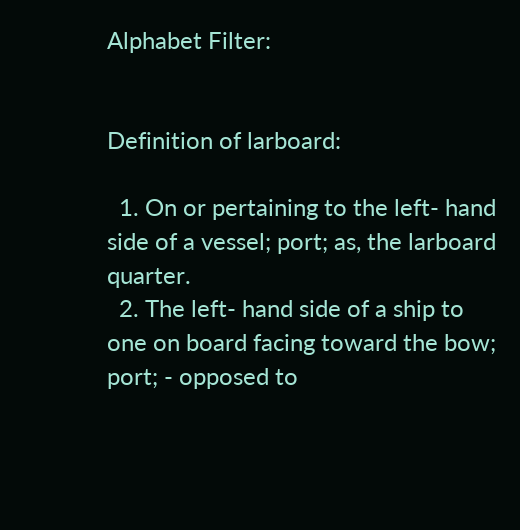Alphabet Filter:


Definition of larboard:

  1. On or pertaining to the left- hand side of a vessel; port; as, the larboard quarter.
  2. The left- hand side of a ship to one on board facing toward the bow; port; - opposed to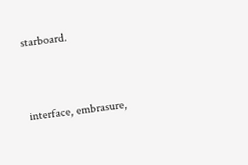starboard.


interface, embrasure,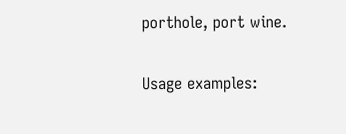porthole, port wine.

Usage examples: